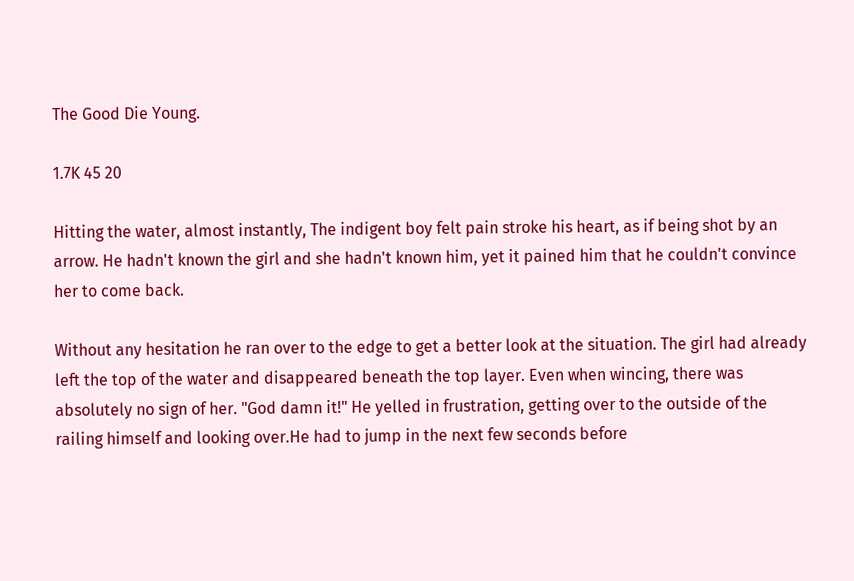The Good Die Young.

1.7K 45 20

Hitting the water, almost instantly, The indigent boy felt pain stroke his heart, as if being shot by an arrow. He hadn't known the girl and she hadn't known him, yet it pained him that he couldn't convince her to come back.

Without any hesitation he ran over to the edge to get a better look at the situation. The girl had already left the top of the water and disappeared beneath the top layer. Even when wincing, there was absolutely no sign of her. "God damn it!" He yelled in frustration, getting over to the outside of the railing himself and looking over.He had to jump in the next few seconds before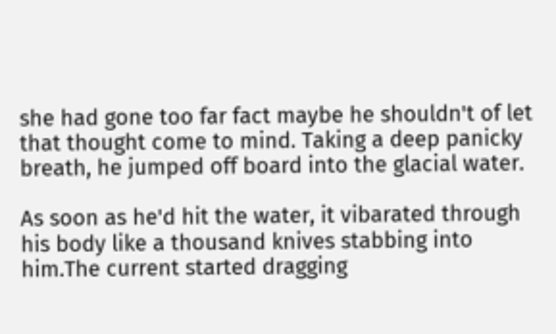she had gone too far fact maybe he shouldn't of let that thought come to mind. Taking a deep panicky breath, he jumped off board into the glacial water.

As soon as he'd hit the water, it vibarated through his body like a thousand knives stabbing into him.The current started dragging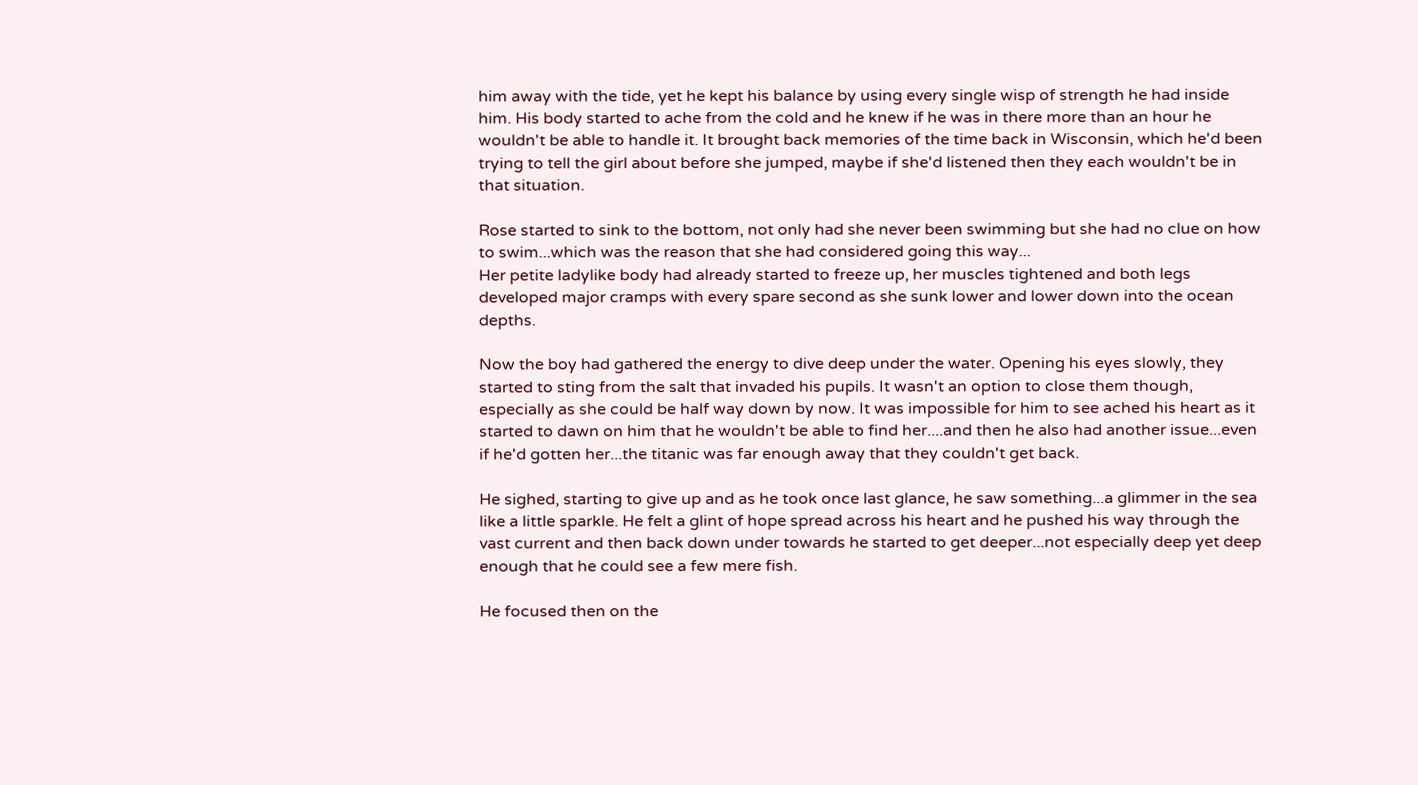him away with the tide, yet he kept his balance by using every single wisp of strength he had inside him. His body started to ache from the cold and he knew if he was in there more than an hour he wouldn't be able to handle it. It brought back memories of the time back in Wisconsin, which he'd been trying to tell the girl about before she jumped, maybe if she'd listened then they each wouldn't be in that situation.

Rose started to sink to the bottom, not only had she never been swimming but she had no clue on how to swim...which was the reason that she had considered going this way...
Her petite ladylike body had already started to freeze up, her muscles tightened and both legs developed major cramps with every spare second as she sunk lower and lower down into the ocean depths.

Now the boy had gathered the energy to dive deep under the water. Opening his eyes slowly, they started to sting from the salt that invaded his pupils. It wasn't an option to close them though, especially as she could be half way down by now. It was impossible for him to see ached his heart as it started to dawn on him that he wouldn't be able to find her....and then he also had another issue...even if he'd gotten her...the titanic was far enough away that they couldn't get back.

He sighed, starting to give up and as he took once last glance, he saw something...a glimmer in the sea like a little sparkle. He felt a glint of hope spread across his heart and he pushed his way through the vast current and then back down under towards he started to get deeper...not especially deep yet deep enough that he could see a few mere fish.

He focused then on the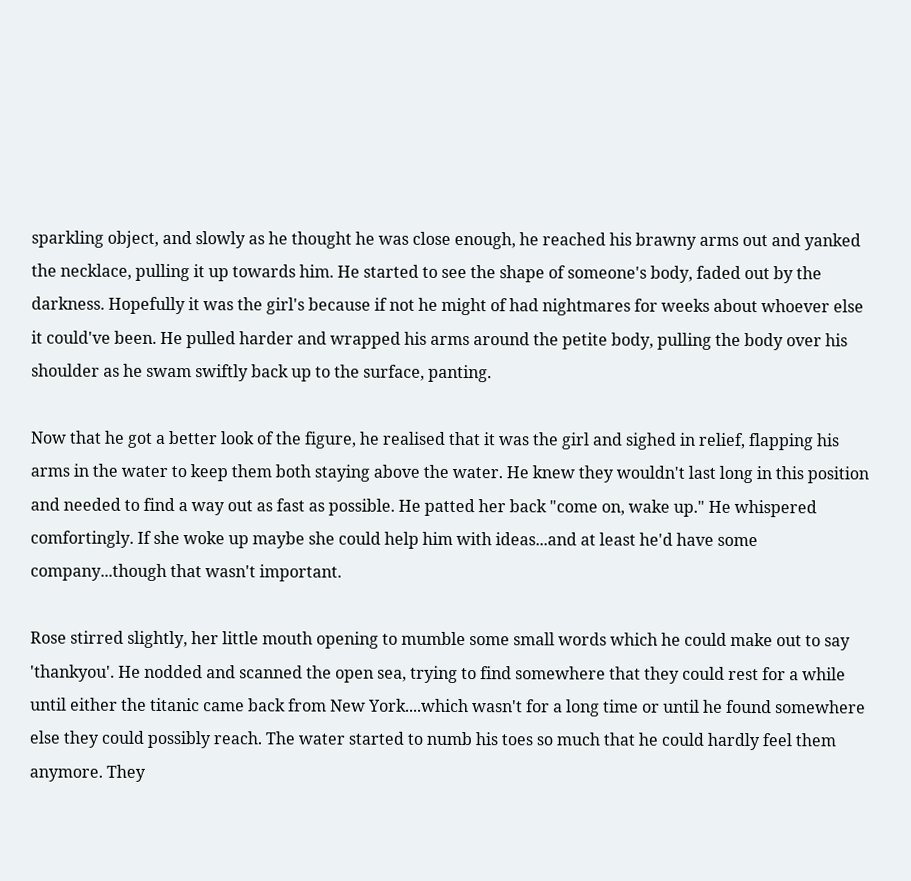sparkling object, and slowly as he thought he was close enough, he reached his brawny arms out and yanked the necklace, pulling it up towards him. He started to see the shape of someone's body, faded out by the darkness. Hopefully it was the girl's because if not he might of had nightmares for weeks about whoever else it could've been. He pulled harder and wrapped his arms around the petite body, pulling the body over his shoulder as he swam swiftly back up to the surface, panting.

Now that he got a better look of the figure, he realised that it was the girl and sighed in relief, flapping his arms in the water to keep them both staying above the water. He knew they wouldn't last long in this position and needed to find a way out as fast as possible. He patted her back "come on, wake up." He whispered comfortingly. If she woke up maybe she could help him with ideas...and at least he'd have some company...though that wasn't important.

Rose stirred slightly, her little mouth opening to mumble some small words which he could make out to say 'thankyou'. He nodded and scanned the open sea, trying to find somewhere that they could rest for a while until either the titanic came back from New York....which wasn't for a long time or until he found somewhere else they could possibly reach. The water started to numb his toes so much that he could hardly feel them anymore. They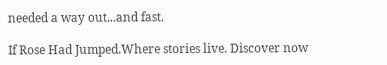needed a way out...and fast.

If Rose Had Jumped.Where stories live. Discover now